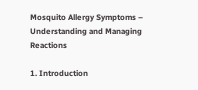Mosquito Allergy Symptoms – Understanding and Managing Reactions

1. Introduction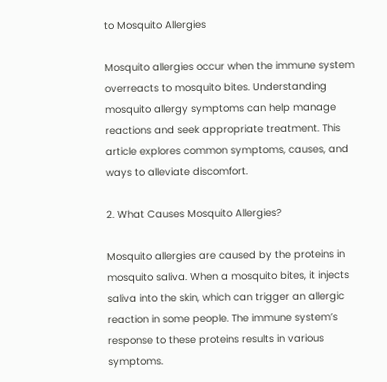to Mosquito Allergies

Mosquito allergies occur when the immune system overreacts to mosquito bites. Understanding mosquito allergy symptoms can help manage reactions and seek appropriate treatment. This article explores common symptoms, causes, and ways to alleviate discomfort.

2. What Causes Mosquito Allergies?

Mosquito allergies are caused by the proteins in mosquito saliva. When a mosquito bites, it injects saliva into the skin, which can trigger an allergic reaction in some people. The immune system’s response to these proteins results in various symptoms.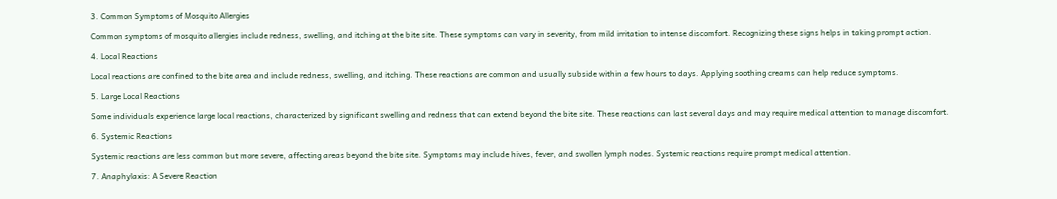3. Common Symptoms of Mosquito Allergies

Common symptoms of mosquito allergies include redness, swelling, and itching at the bite site. These symptoms can vary in severity, from mild irritation to intense discomfort. Recognizing these signs helps in taking prompt action.

4. Local Reactions

Local reactions are confined to the bite area and include redness, swelling, and itching. These reactions are common and usually subside within a few hours to days. Applying soothing creams can help reduce symptoms.

5. Large Local Reactions

Some individuals experience large local reactions, characterized by significant swelling and redness that can extend beyond the bite site. These reactions can last several days and may require medical attention to manage discomfort.

6. Systemic Reactions

Systemic reactions are less common but more severe, affecting areas beyond the bite site. Symptoms may include hives, fever, and swollen lymph nodes. Systemic reactions require prompt medical attention.

7. Anaphylaxis: A Severe Reaction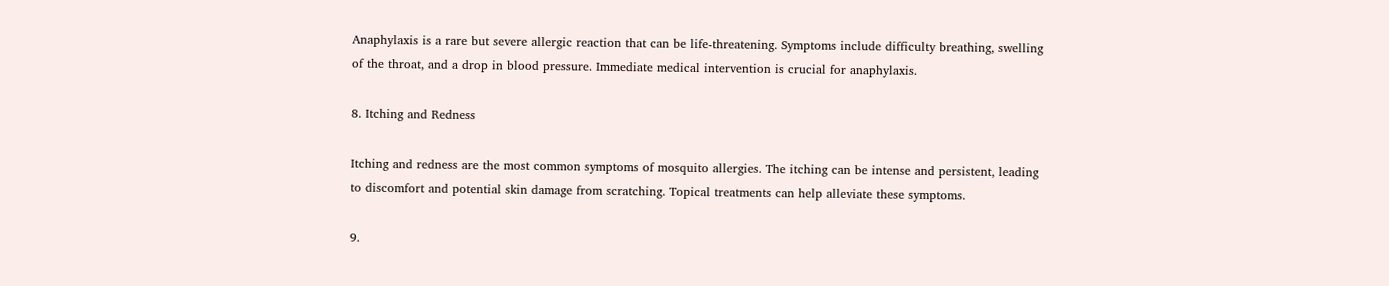Anaphylaxis is a rare but severe allergic reaction that can be life-threatening. Symptoms include difficulty breathing, swelling of the throat, and a drop in blood pressure. Immediate medical intervention is crucial for anaphylaxis.

8. Itching and Redness

Itching and redness are the most common symptoms of mosquito allergies. The itching can be intense and persistent, leading to discomfort and potential skin damage from scratching. Topical treatments can help alleviate these symptoms.

9.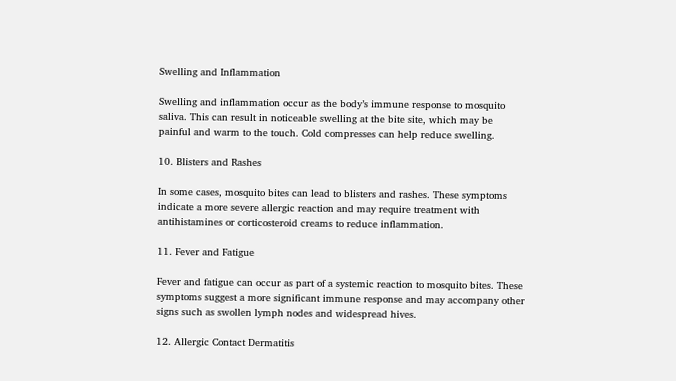Swelling and Inflammation

Swelling and inflammation occur as the body’s immune response to mosquito saliva. This can result in noticeable swelling at the bite site, which may be painful and warm to the touch. Cold compresses can help reduce swelling.

10. Blisters and Rashes

In some cases, mosquito bites can lead to blisters and rashes. These symptoms indicate a more severe allergic reaction and may require treatment with antihistamines or corticosteroid creams to reduce inflammation.

11. Fever and Fatigue

Fever and fatigue can occur as part of a systemic reaction to mosquito bites. These symptoms suggest a more significant immune response and may accompany other signs such as swollen lymph nodes and widespread hives.

12. Allergic Contact Dermatitis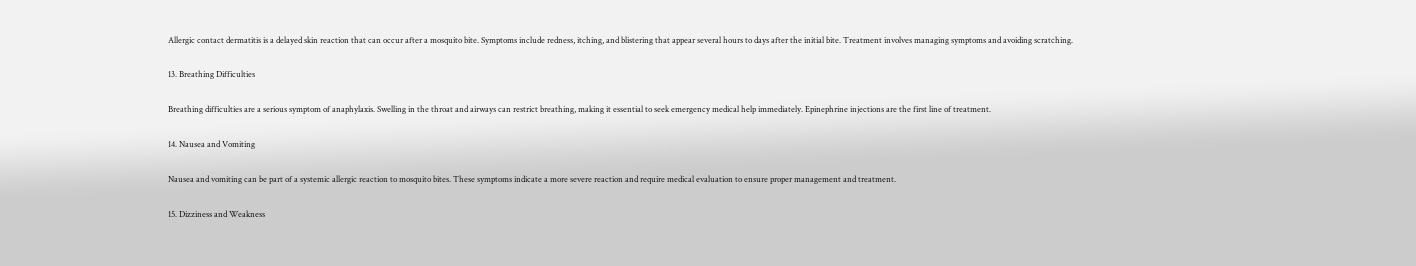Allergic contact dermatitis is a delayed skin reaction that can occur after a mosquito bite. Symptoms include redness, itching, and blistering that appear several hours to days after the initial bite. Treatment involves managing symptoms and avoiding scratching.

13. Breathing Difficulties

Breathing difficulties are a serious symptom of anaphylaxis. Swelling in the throat and airways can restrict breathing, making it essential to seek emergency medical help immediately. Epinephrine injections are the first line of treatment.

14. Nausea and Vomiting

Nausea and vomiting can be part of a systemic allergic reaction to mosquito bites. These symptoms indicate a more severe reaction and require medical evaluation to ensure proper management and treatment.

15. Dizziness and Weakness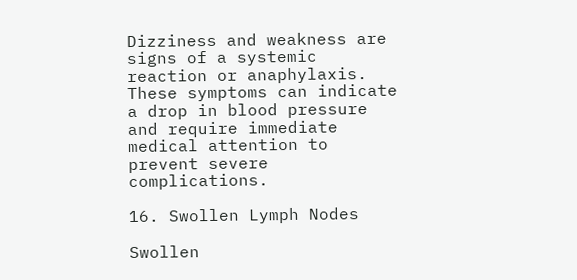Dizziness and weakness are signs of a systemic reaction or anaphylaxis. These symptoms can indicate a drop in blood pressure and require immediate medical attention to prevent severe complications.

16. Swollen Lymph Nodes

Swollen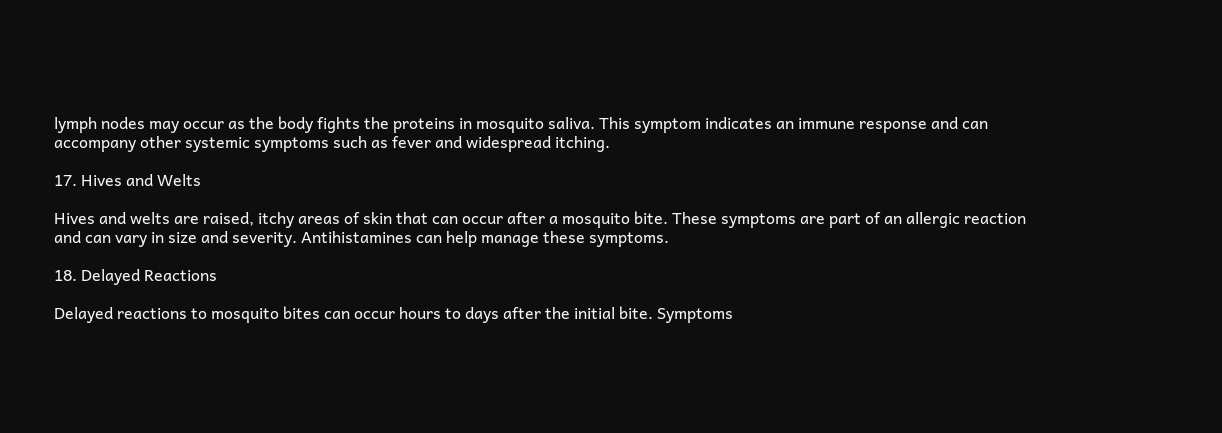lymph nodes may occur as the body fights the proteins in mosquito saliva. This symptom indicates an immune response and can accompany other systemic symptoms such as fever and widespread itching.

17. Hives and Welts

Hives and welts are raised, itchy areas of skin that can occur after a mosquito bite. These symptoms are part of an allergic reaction and can vary in size and severity. Antihistamines can help manage these symptoms.

18. Delayed Reactions

Delayed reactions to mosquito bites can occur hours to days after the initial bite. Symptoms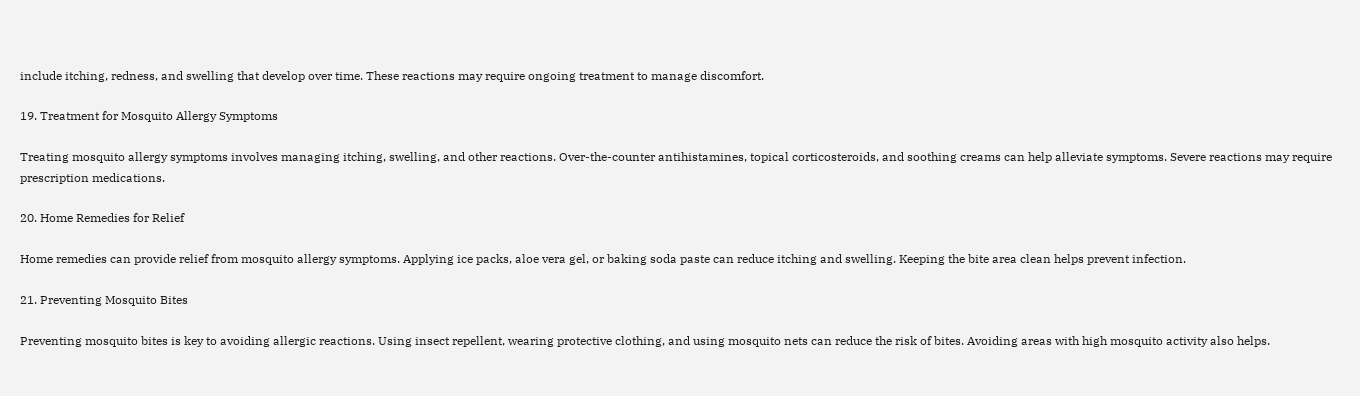include itching, redness, and swelling that develop over time. These reactions may require ongoing treatment to manage discomfort.

19. Treatment for Mosquito Allergy Symptoms

Treating mosquito allergy symptoms involves managing itching, swelling, and other reactions. Over-the-counter antihistamines, topical corticosteroids, and soothing creams can help alleviate symptoms. Severe reactions may require prescription medications.

20. Home Remedies for Relief

Home remedies can provide relief from mosquito allergy symptoms. Applying ice packs, aloe vera gel, or baking soda paste can reduce itching and swelling. Keeping the bite area clean helps prevent infection.

21. Preventing Mosquito Bites

Preventing mosquito bites is key to avoiding allergic reactions. Using insect repellent, wearing protective clothing, and using mosquito nets can reduce the risk of bites. Avoiding areas with high mosquito activity also helps.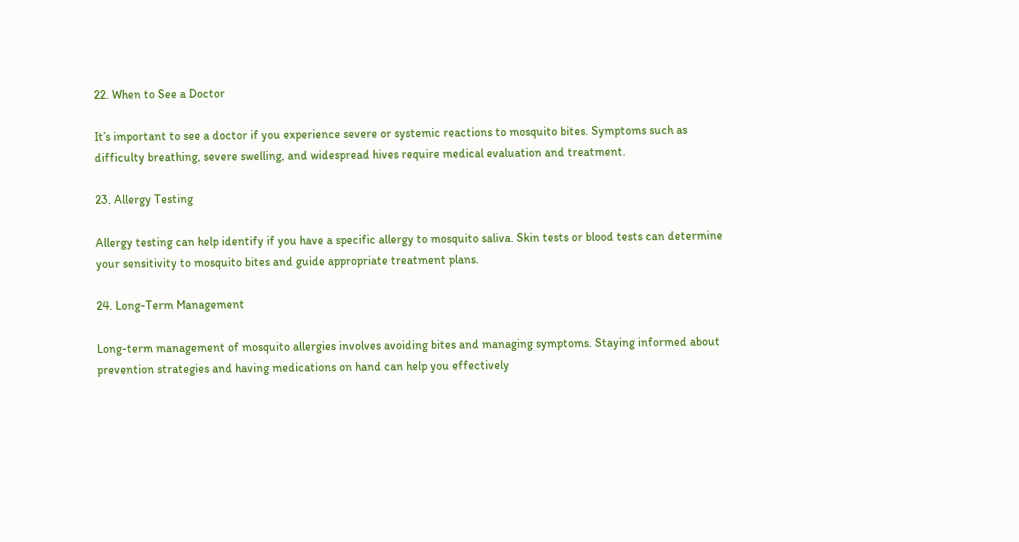22. When to See a Doctor

It’s important to see a doctor if you experience severe or systemic reactions to mosquito bites. Symptoms such as difficulty breathing, severe swelling, and widespread hives require medical evaluation and treatment.

23. Allergy Testing

Allergy testing can help identify if you have a specific allergy to mosquito saliva. Skin tests or blood tests can determine your sensitivity to mosquito bites and guide appropriate treatment plans.

24. Long-Term Management

Long-term management of mosquito allergies involves avoiding bites and managing symptoms. Staying informed about prevention strategies and having medications on hand can help you effectively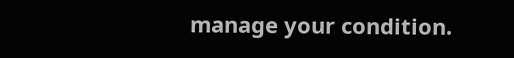manage your condition.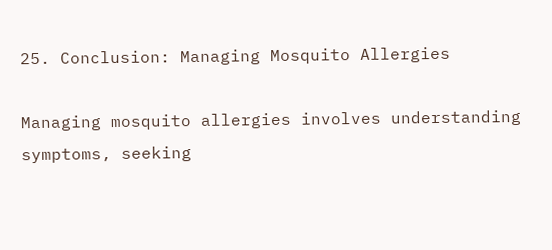25. Conclusion: Managing Mosquito Allergies

Managing mosquito allergies involves understanding symptoms, seeking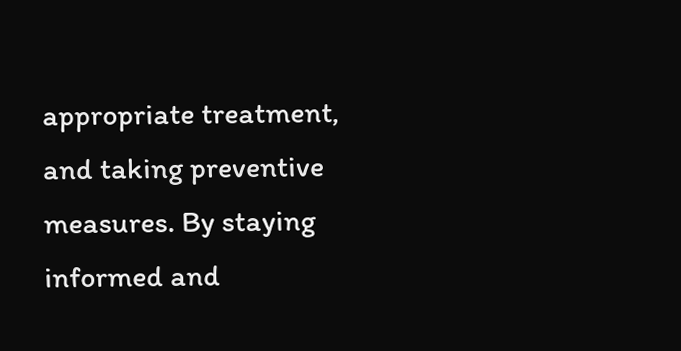appropriate treatment, and taking preventive measures. By staying informed and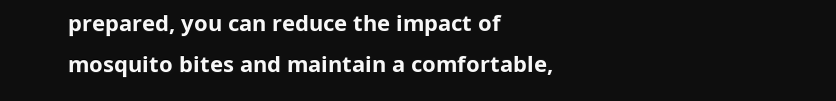prepared, you can reduce the impact of mosquito bites and maintain a comfortable,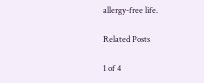allergy-free life.

Related Posts

1 of 4